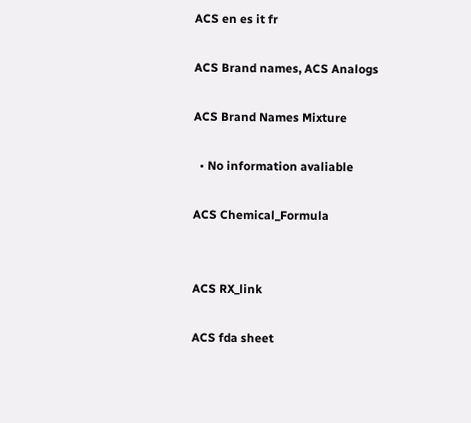ACS en es it fr

ACS Brand names, ACS Analogs

ACS Brand Names Mixture

  • No information avaliable

ACS Chemical_Formula


ACS RX_link

ACS fda sheet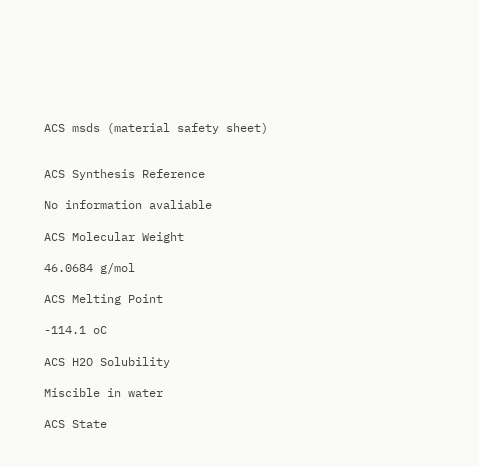ACS msds (material safety sheet)


ACS Synthesis Reference

No information avaliable

ACS Molecular Weight

46.0684 g/mol

ACS Melting Point

-114.1 oC

ACS H2O Solubility

Miscible in water

ACS State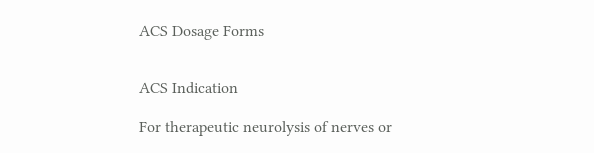ACS Dosage Forms


ACS Indication

For therapeutic neurolysis of nerves or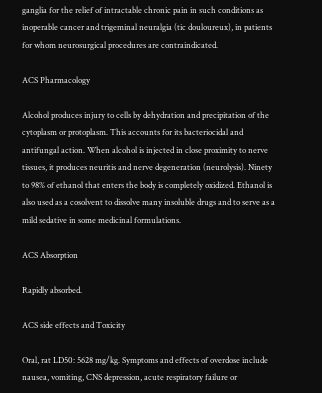ganglia for the relief of intractable chronic pain in such conditions as inoperable cancer and trigeminal neuralgia (tic douloureux), in patients for whom neurosurgical procedures are contraindicated.

ACS Pharmacology

Alcohol produces injury to cells by dehydration and precipitation of the cytoplasm or protoplasm. This accounts for its bacteriocidal and antifungal action. When alcohol is injected in close proximity to nerve tissues, it produces neuritis and nerve degeneration (neurolysis). Ninety to 98% of ethanol that enters the body is completely oxidized. Ethanol is also used as a cosolvent to dissolve many insoluble drugs and to serve as a mild sedative in some medicinal formulations.

ACS Absorption

Rapidly absorbed.

ACS side effects and Toxicity

Oral, rat LD50: 5628 mg/kg. Symptoms and effects of overdose include nausea, vomiting, CNS depression, acute respiratory failure or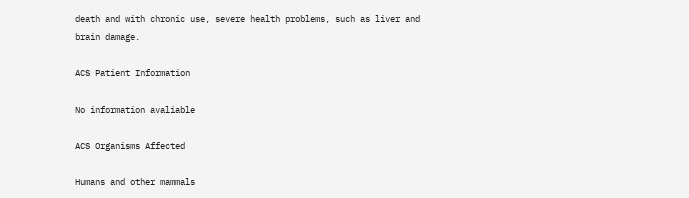death and with chronic use, severe health problems, such as liver and brain damage.

ACS Patient Information

No information avaliable

ACS Organisms Affected

Humans and other mammals